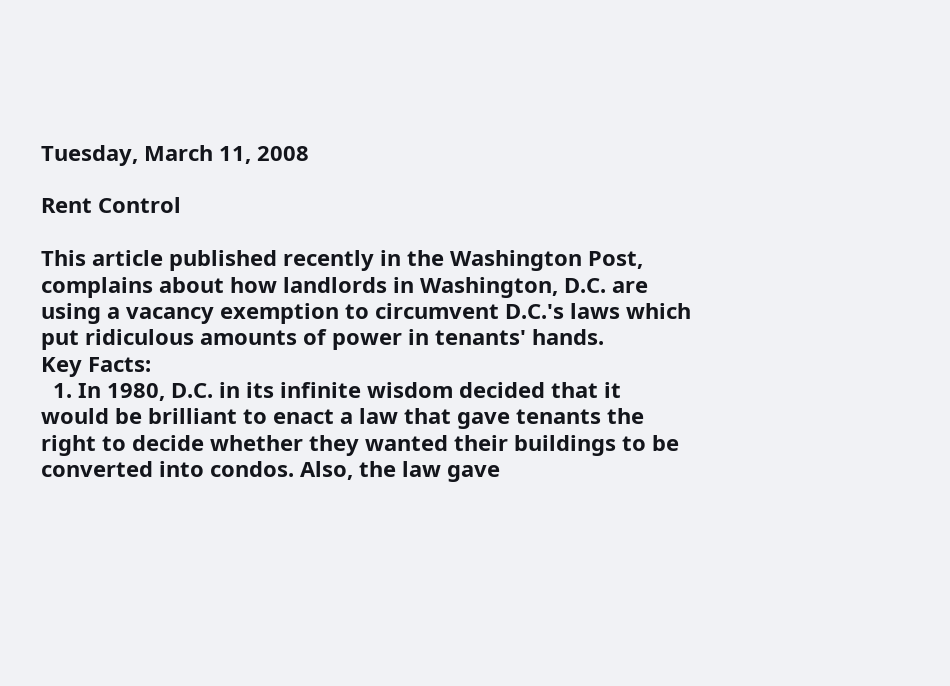Tuesday, March 11, 2008

Rent Control

This article published recently in the Washington Post, complains about how landlords in Washington, D.C. are using a vacancy exemption to circumvent D.C.'s laws which put ridiculous amounts of power in tenants' hands.
Key Facts:
  1. In 1980, D.C. in its infinite wisdom decided that it would be brilliant to enact a law that gave tenants the right to decide whether they wanted their buildings to be converted into condos. Also, the law gave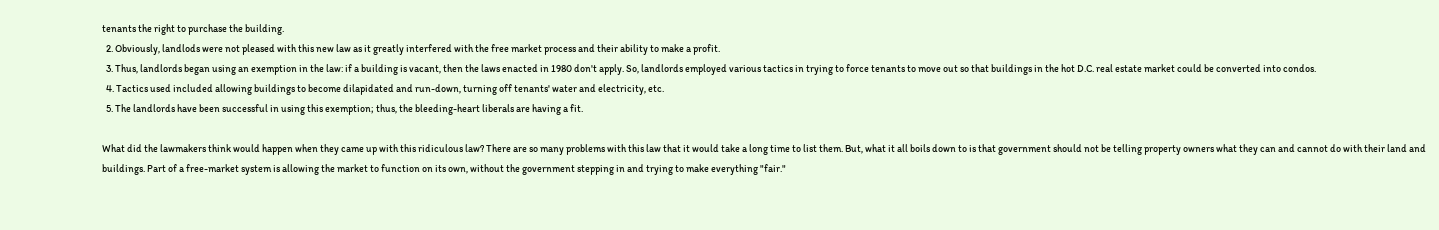tenants the right to purchase the building.
  2. Obviously, landlods were not pleased with this new law as it greatly interfered with the free market process and their ability to make a profit.
  3. Thus, landlords began using an exemption in the law: if a building is vacant, then the laws enacted in 1980 don't apply. So, landlords employed various tactics in trying to force tenants to move out so that buildings in the hot D.C. real estate market could be converted into condos.
  4. Tactics used included allowing buildings to become dilapidated and run-down, turning off tenants' water and electricity, etc.
  5. The landlords have been successful in using this exemption; thus, the bleeding-heart liberals are having a fit.

What did the lawmakers think would happen when they came up with this ridiculous law? There are so many problems with this law that it would take a long time to list them. But, what it all boils down to is that government should not be telling property owners what they can and cannot do with their land and buildings. Part of a free-market system is allowing the market to function on its own, without the government stepping in and trying to make everything "fair."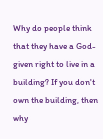Why do people think that they have a God-given right to live in a building? If you don't own the building, then why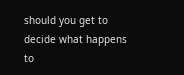should you get to decide what happens to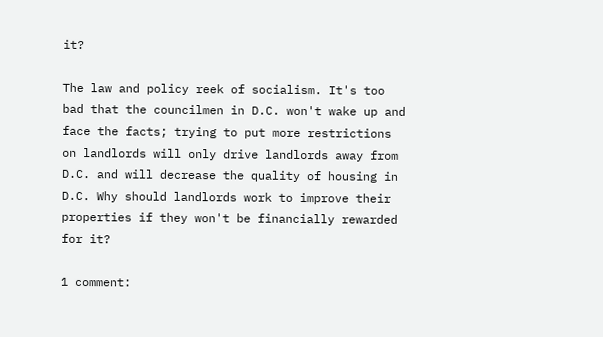it?

The law and policy reek of socialism. It's too bad that the councilmen in D.C. won't wake up and face the facts; trying to put more restrictions on landlords will only drive landlords away from D.C. and will decrease the quality of housing in D.C. Why should landlords work to improve their properties if they won't be financially rewarded for it?

1 comment: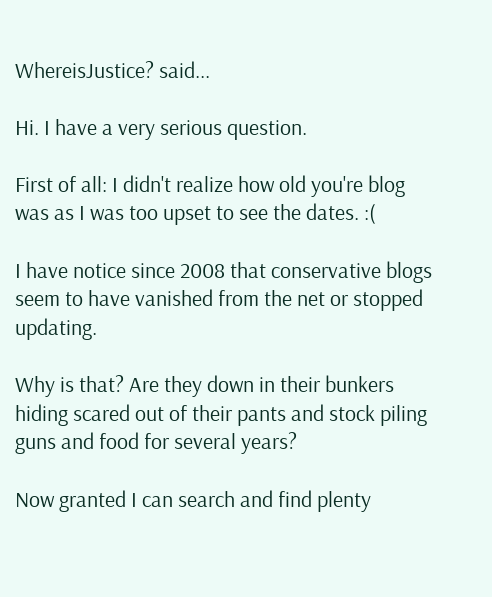WhereisJustice? said...

Hi. I have a very serious question.

First of all: I didn't realize how old you're blog was as I was too upset to see the dates. :(

I have notice since 2008 that conservative blogs seem to have vanished from the net or stopped updating.

Why is that? Are they down in their bunkers hiding scared out of their pants and stock piling guns and food for several years?

Now granted I can search and find plenty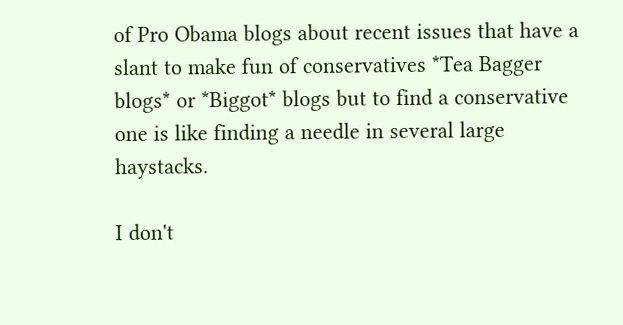of Pro Obama blogs about recent issues that have a slant to make fun of conservatives *Tea Bagger blogs* or *Biggot* blogs but to find a conservative one is like finding a needle in several large haystacks.

I don't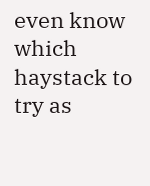even know which haystack to try as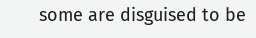some are disguised to be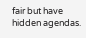fair but have hidden agendas.